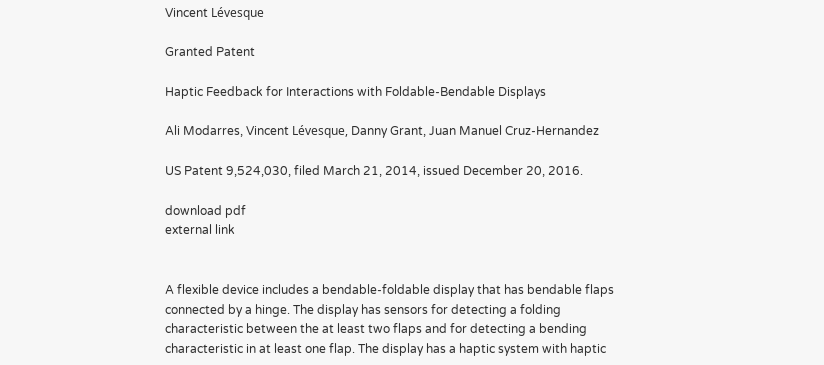Vincent Lévesque

Granted Patent

Haptic Feedback for Interactions with Foldable-Bendable Displays

Ali Modarres, Vincent Lévesque, Danny Grant, Juan Manuel Cruz-Hernandez

US Patent 9,524,030, filed March 21, 2014, issued December 20, 2016.

download pdf
external link


A flexible device includes a bendable-foldable display that has bendable flaps connected by a hinge. The display has sensors for detecting a folding characteristic between the at least two flaps and for detecting a bending characteristic in at least one flap. The display has a haptic system with haptic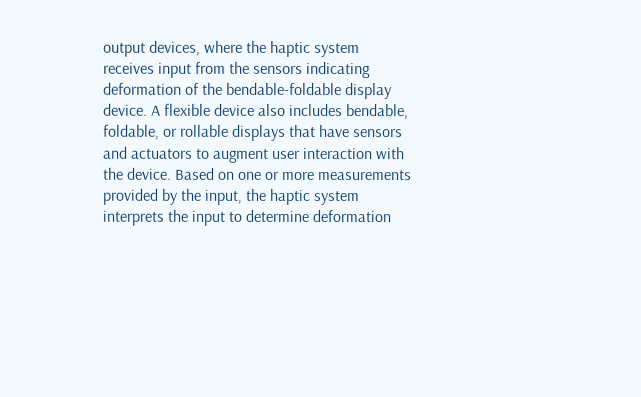output devices, where the haptic system receives input from the sensors indicating deformation of the bendable-foldable display device. A flexible device also includes bendable, foldable, or rollable displays that have sensors and actuators to augment user interaction with the device. Based on one or more measurements provided by the input, the haptic system interprets the input to determine deformation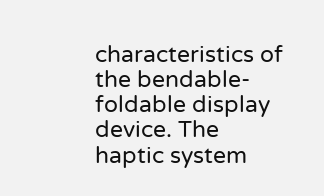characteristics of the bendable-foldable display device. The haptic system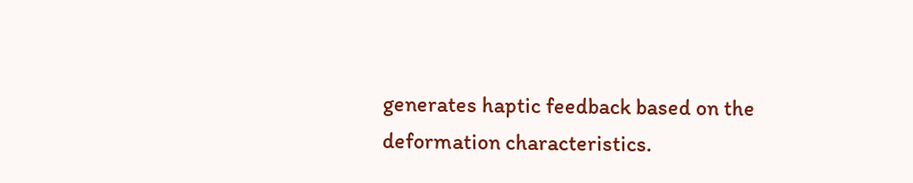generates haptic feedback based on the deformation characteristics.